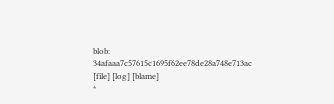blob: 34afaaa7c57615c1695f62ee78de28a748e713ac [file] [log] [blame]
*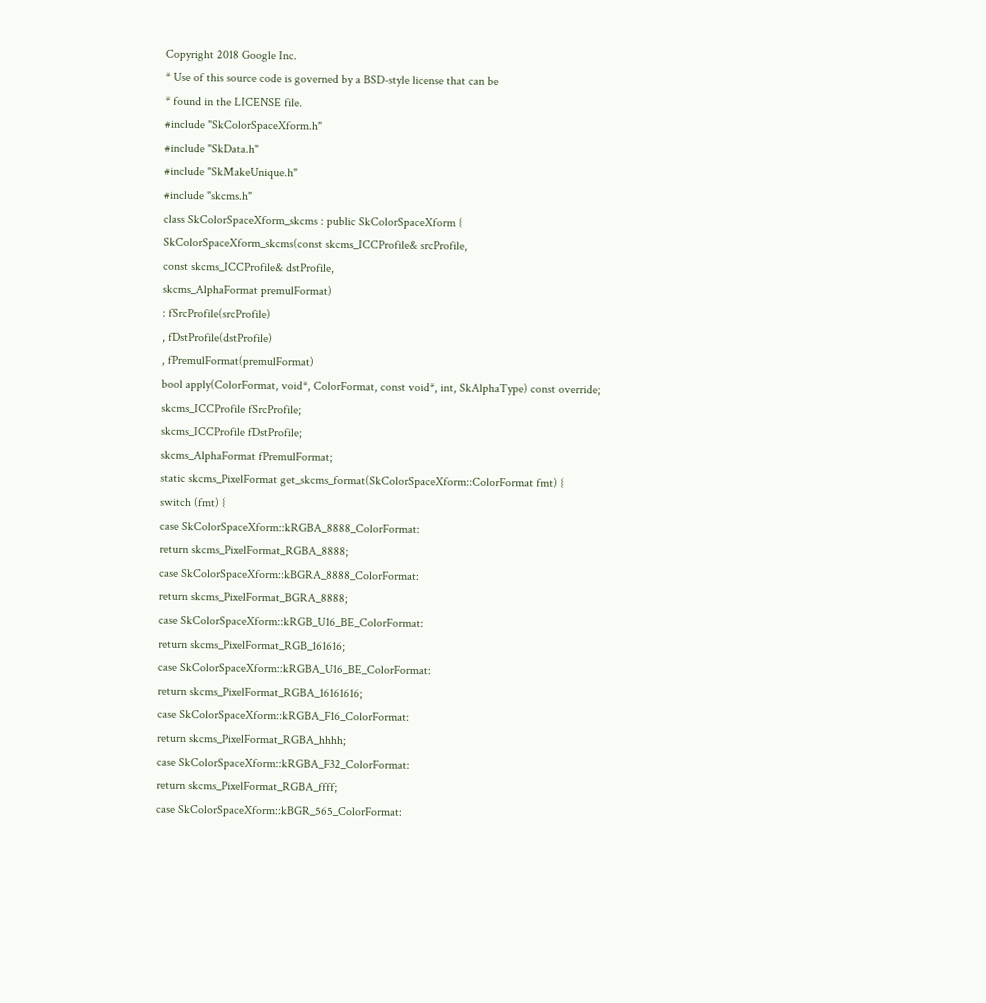Copyright 2018 Google Inc.
* Use of this source code is governed by a BSD-style license that can be
* found in the LICENSE file.
#include "SkColorSpaceXform.h"
#include "SkData.h"
#include "SkMakeUnique.h"
#include "skcms.h"
class SkColorSpaceXform_skcms : public SkColorSpaceXform {
SkColorSpaceXform_skcms(const skcms_ICCProfile& srcProfile,
const skcms_ICCProfile& dstProfile,
skcms_AlphaFormat premulFormat)
: fSrcProfile(srcProfile)
, fDstProfile(dstProfile)
, fPremulFormat(premulFormat)
bool apply(ColorFormat, void*, ColorFormat, const void*, int, SkAlphaType) const override;
skcms_ICCProfile fSrcProfile;
skcms_ICCProfile fDstProfile;
skcms_AlphaFormat fPremulFormat;
static skcms_PixelFormat get_skcms_format(SkColorSpaceXform::ColorFormat fmt) {
switch (fmt) {
case SkColorSpaceXform::kRGBA_8888_ColorFormat:
return skcms_PixelFormat_RGBA_8888;
case SkColorSpaceXform::kBGRA_8888_ColorFormat:
return skcms_PixelFormat_BGRA_8888;
case SkColorSpaceXform::kRGB_U16_BE_ColorFormat:
return skcms_PixelFormat_RGB_161616;
case SkColorSpaceXform::kRGBA_U16_BE_ColorFormat:
return skcms_PixelFormat_RGBA_16161616;
case SkColorSpaceXform::kRGBA_F16_ColorFormat:
return skcms_PixelFormat_RGBA_hhhh;
case SkColorSpaceXform::kRGBA_F32_ColorFormat:
return skcms_PixelFormat_RGBA_ffff;
case SkColorSpaceXform::kBGR_565_ColorFormat: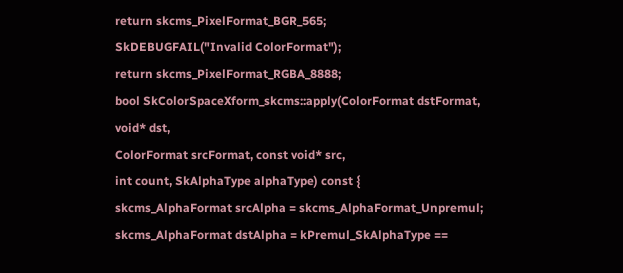return skcms_PixelFormat_BGR_565;
SkDEBUGFAIL("Invalid ColorFormat");
return skcms_PixelFormat_RGBA_8888;
bool SkColorSpaceXform_skcms::apply(ColorFormat dstFormat, void* dst,
ColorFormat srcFormat, const void* src,
int count, SkAlphaType alphaType) const {
skcms_AlphaFormat srcAlpha = skcms_AlphaFormat_Unpremul;
skcms_AlphaFormat dstAlpha = kPremul_SkAlphaType ==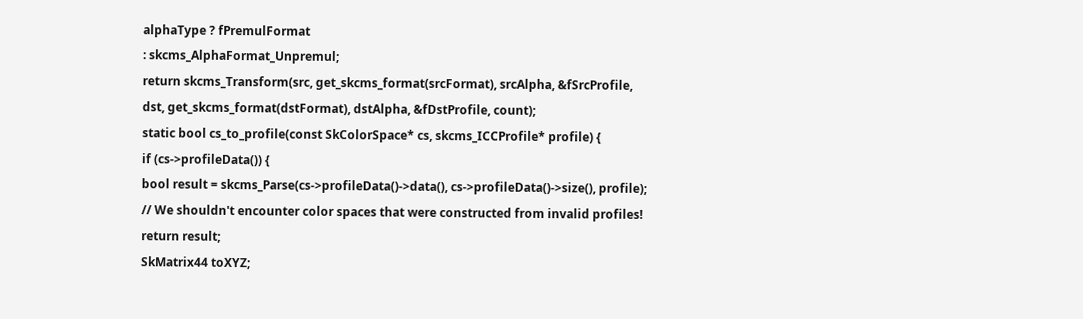alphaType ? fPremulFormat
: skcms_AlphaFormat_Unpremul;
return skcms_Transform(src, get_skcms_format(srcFormat), srcAlpha, &fSrcProfile,
dst, get_skcms_format(dstFormat), dstAlpha, &fDstProfile, count);
static bool cs_to_profile(const SkColorSpace* cs, skcms_ICCProfile* profile) {
if (cs->profileData()) {
bool result = skcms_Parse(cs->profileData()->data(), cs->profileData()->size(), profile);
// We shouldn't encounter color spaces that were constructed from invalid profiles!
return result;
SkMatrix44 toXYZ;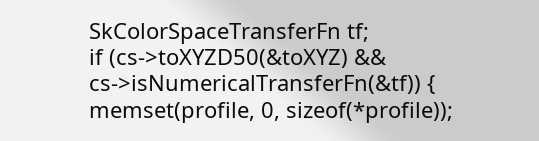SkColorSpaceTransferFn tf;
if (cs->toXYZD50(&toXYZ) && cs->isNumericalTransferFn(&tf)) {
memset(profile, 0, sizeof(*profile));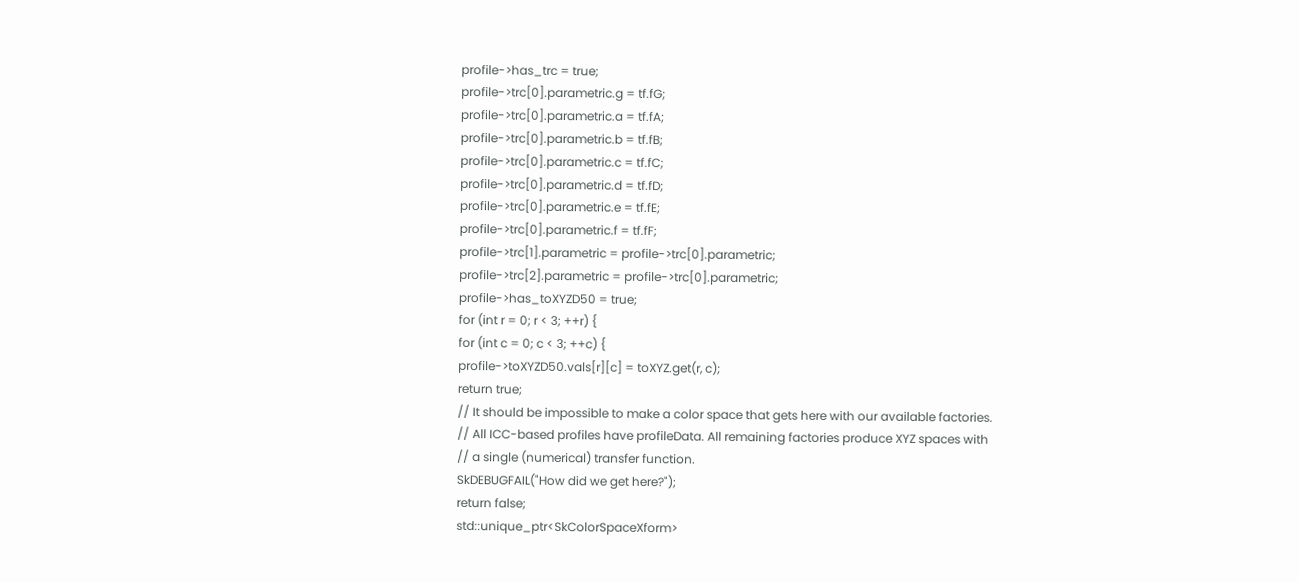profile->has_trc = true;
profile->trc[0].parametric.g = tf.fG;
profile->trc[0].parametric.a = tf.fA;
profile->trc[0].parametric.b = tf.fB;
profile->trc[0].parametric.c = tf.fC;
profile->trc[0].parametric.d = tf.fD;
profile->trc[0].parametric.e = tf.fE;
profile->trc[0].parametric.f = tf.fF;
profile->trc[1].parametric = profile->trc[0].parametric;
profile->trc[2].parametric = profile->trc[0].parametric;
profile->has_toXYZD50 = true;
for (int r = 0; r < 3; ++r) {
for (int c = 0; c < 3; ++c) {
profile->toXYZD50.vals[r][c] = toXYZ.get(r, c);
return true;
// It should be impossible to make a color space that gets here with our available factories.
// All ICC-based profiles have profileData. All remaining factories produce XYZ spaces with
// a single (numerical) transfer function.
SkDEBUGFAIL("How did we get here?");
return false;
std::unique_ptr<SkColorSpaceXform>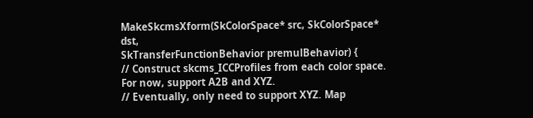MakeSkcmsXform(SkColorSpace* src, SkColorSpace* dst,
SkTransferFunctionBehavior premulBehavior) {
// Construct skcms_ICCProfiles from each color space. For now, support A2B and XYZ.
// Eventually, only need to support XYZ. Map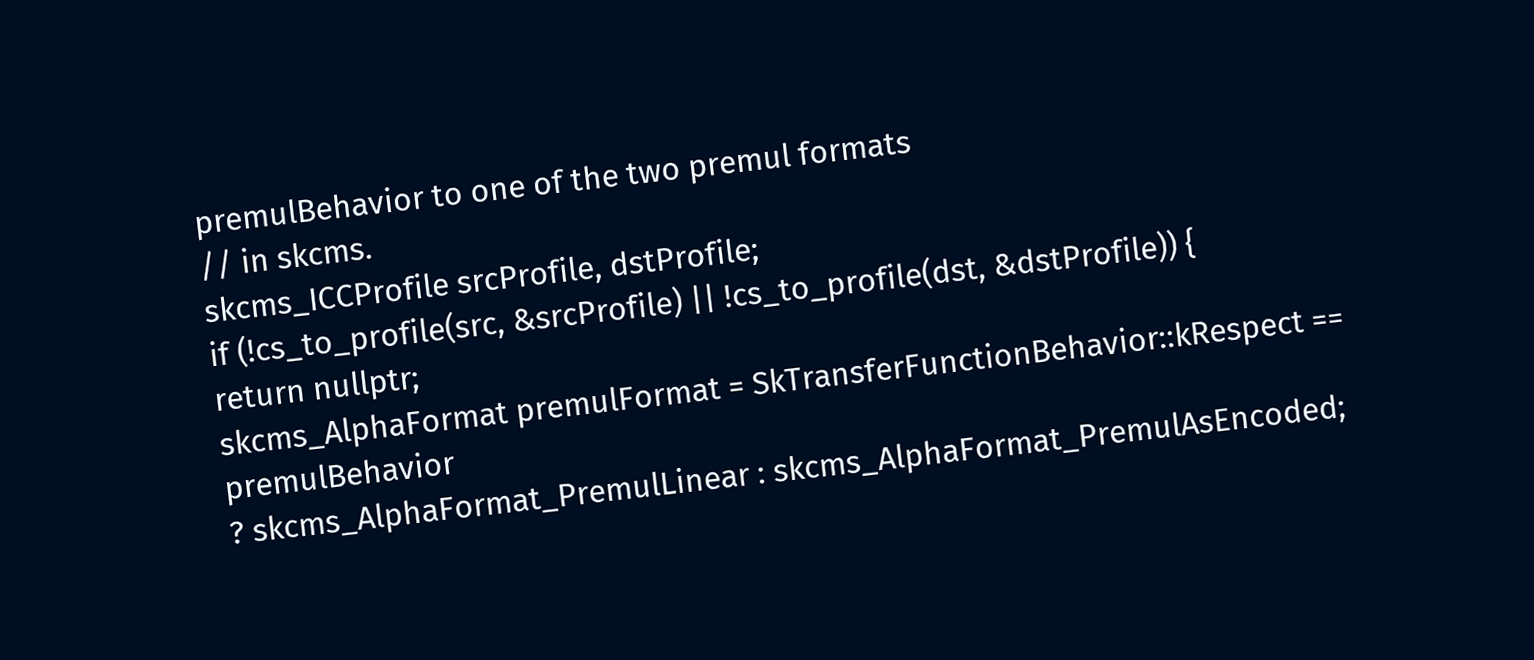premulBehavior to one of the two premul formats
// in skcms.
skcms_ICCProfile srcProfile, dstProfile;
if (!cs_to_profile(src, &srcProfile) || !cs_to_profile(dst, &dstProfile)) {
return nullptr;
skcms_AlphaFormat premulFormat = SkTransferFunctionBehavior::kRespect == premulBehavior
? skcms_AlphaFormat_PremulLinear : skcms_AlphaFormat_PremulAsEncoded;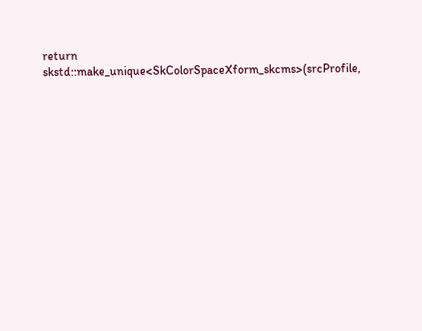return skstd::make_unique<SkColorSpaceXform_skcms>(srcProfile,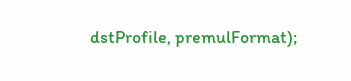dstProfile, premulFormat);